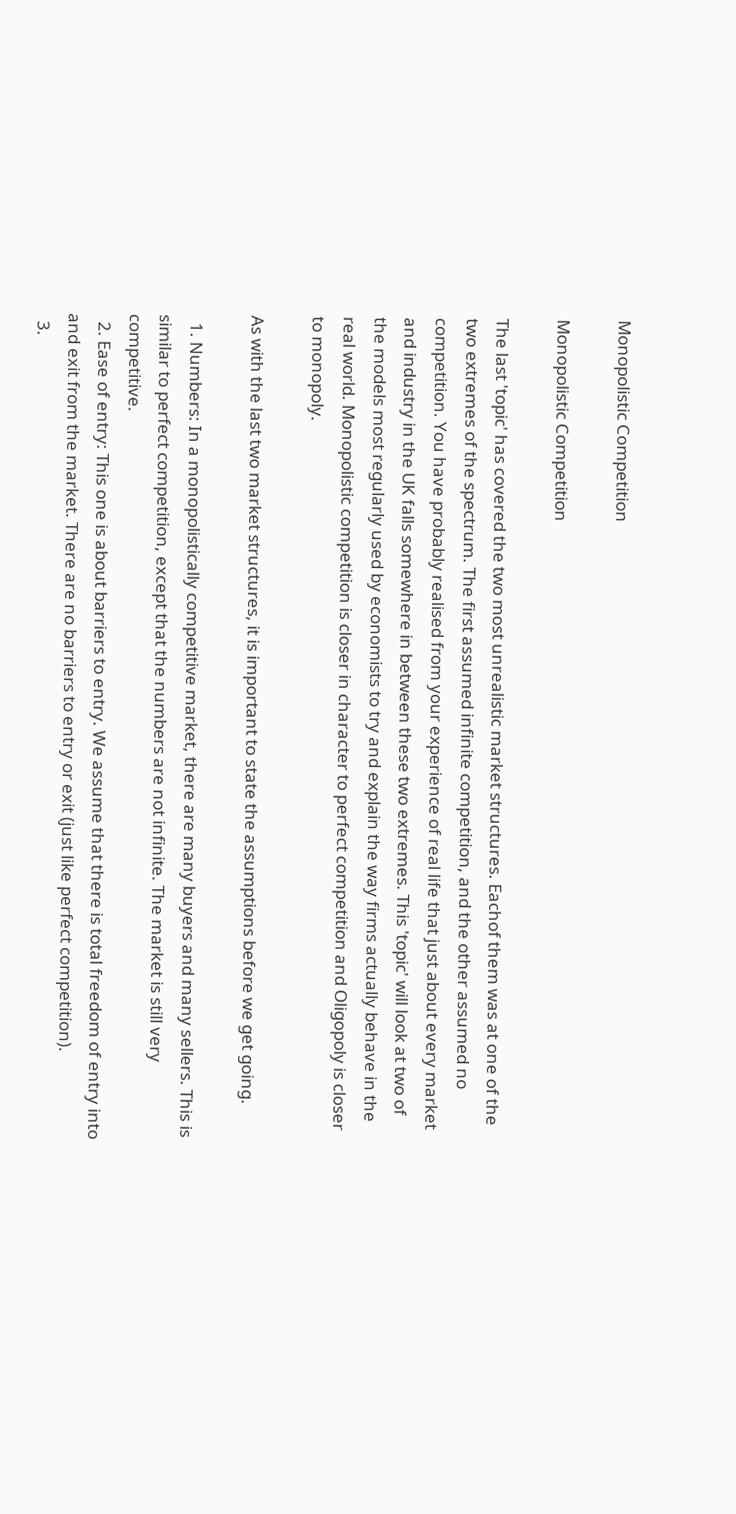Monopolistic Competition

Monopolistic Competition

The last 'topic' has covered the two most unrealistic market structures. Eachof them was at one of the two extremes of the spectrum. The first assumed infinite competition, and the other assumed no competition. You have probably realised from your experience of real life that just about every market and industry in the UK falls somewhere in between these two extremes. This 'topic' will look at two of the models most regularly used by economists to try and explain the way firms actually behave in the real world. Monopolistic competition is closer in character to perfect competition and Oligopoly is closer to monopoly.

As with the last two market structures, it is important to state the assumptions before we get going.

  1. Numbers: In a monopolistically competitive market, there are many buyers and many sellers. This is similar to perfect competition, except that the numbers are not infinite. The market is still very competitive.
  2. Ease of entry: This one is about barriers to entry. We assume that there is total freedom of entry into and exit from the market. There are no barriers to entry or exit (just like perfect competition).
  3.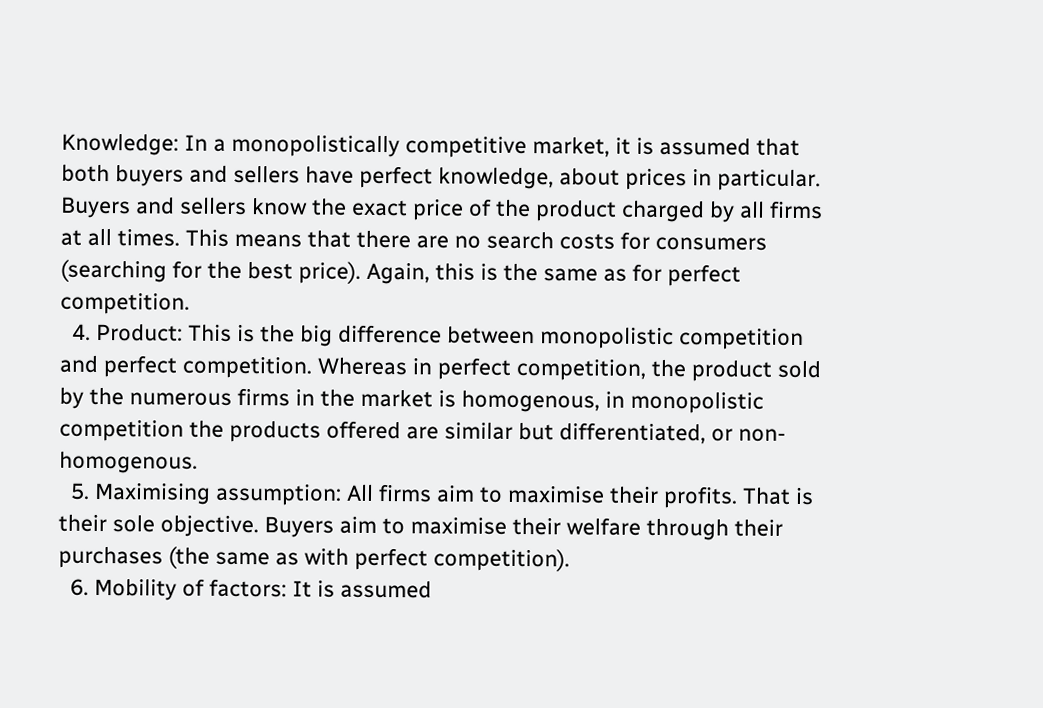Knowledge: In a monopolistically competitive market, it is assumed that both buyers and sellers have perfect knowledge, about prices in particular. Buyers and sellers know the exact price of the product charged by all firms at all times. This means that there are no search costs for consumers (searching for the best price). Again, this is the same as for perfect competition.
  4. Product: This is the big difference between monopolistic competition and perfect competition. Whereas in perfect competition, the product sold by the numerous firms in the market is homogenous, in monopolistic competition the products offered are similar but differentiated, or non-homogenous.
  5. Maximising assumption: All firms aim to maximise their profits. That is their sole objective. Buyers aim to maximise their welfare through their purchases (the same as with perfect competition).
  6. Mobility of factors: It is assumed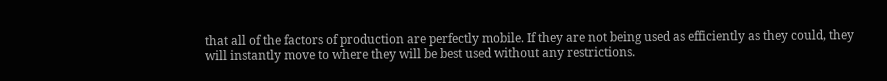that all of the factors of production are perfectly mobile. If they are not being used as efficiently as they could, they will instantly move to where they will be best used without any restrictions.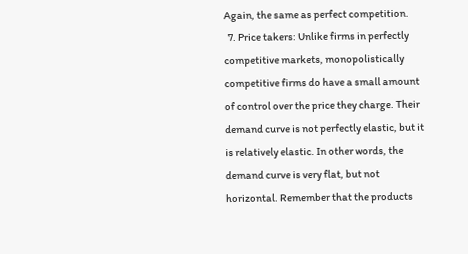Again, the same as perfect competition.
  7. Price takers: Unlike firms in perfectly competitive markets, monopolistically competitive firms do have a small amount of control over the price they charge. Their demand curve is not perfectly elastic, but it is relatively elastic. In other words, the demand curve is very flat, but not horizontal. Remember that the products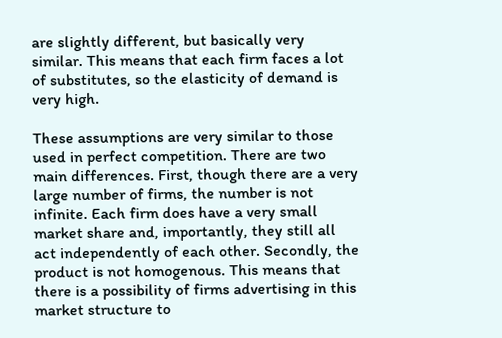are slightly different, but basically very similar. This means that each firm faces a lot of substitutes, so the elasticity of demand is very high.

These assumptions are very similar to those used in perfect competition. There are two main differences. First, though there are a very large number of firms, the number is not infinite. Each firm does have a very small market share and, importantly, they still all act independently of each other. Secondly, the product is not homogenous. This means that there is a possibility of firms advertising in this market structure to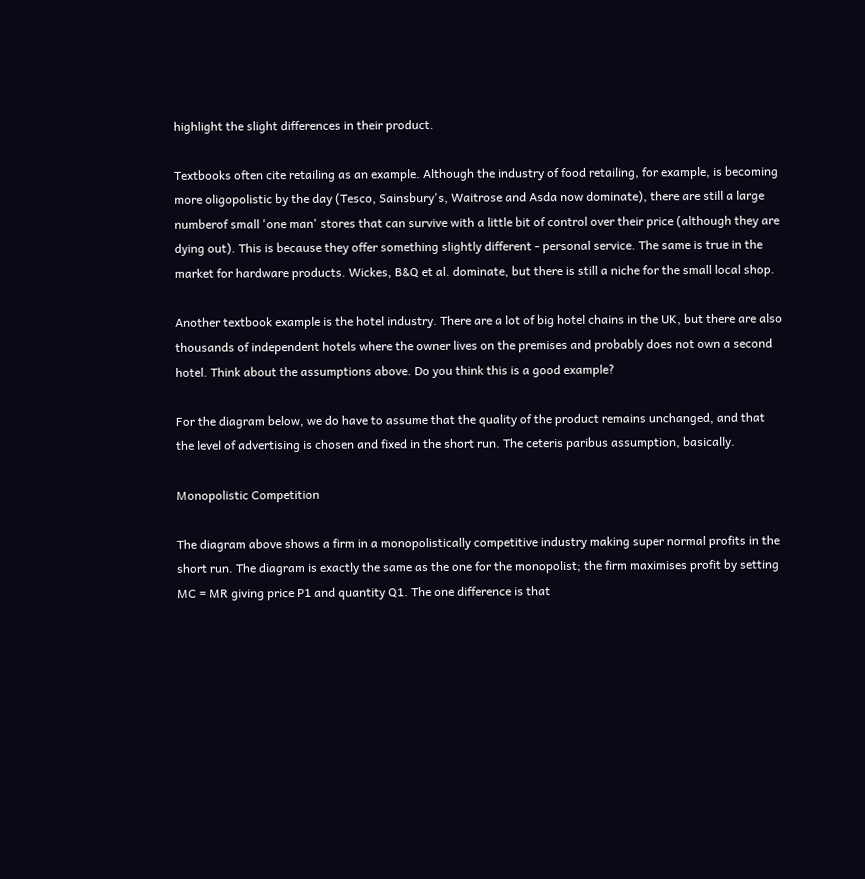highlight the slight differences in their product.

Textbooks often cite retailing as an example. Although the industry of food retailing, for example, is becoming more oligopolistic by the day (Tesco, Sainsbury's, Waitrose and Asda now dominate), there are still a large numberof small 'one man' stores that can survive with a little bit of control over their price (although they are dying out). This is because they offer something slightly different - personal service. The same is true in the market for hardware products. Wickes, B&Q et al. dominate, but there is still a niche for the small local shop.

Another textbook example is the hotel industry. There are a lot of big hotel chains in the UK, but there are also thousands of independent hotels where the owner lives on the premises and probably does not own a second hotel. Think about the assumptions above. Do you think this is a good example?

For the diagram below, we do have to assume that the quality of the product remains unchanged, and that the level of advertising is chosen and fixed in the short run. The ceteris paribus assumption, basically.

Monopolistic Competition

The diagram above shows a firm in a monopolistically competitive industry making super normal profits in the short run. The diagram is exactly the same as the one for the monopolist; the firm maximises profit by setting MC = MR giving price P1 and quantity Q1. The one difference is that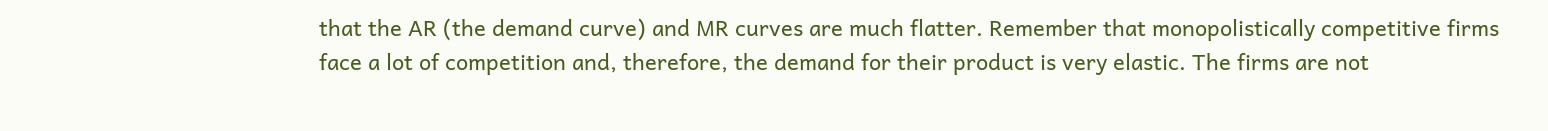that the AR (the demand curve) and MR curves are much flatter. Remember that monopolistically competitive firms face a lot of competition and, therefore, the demand for their product is very elastic. The firms are not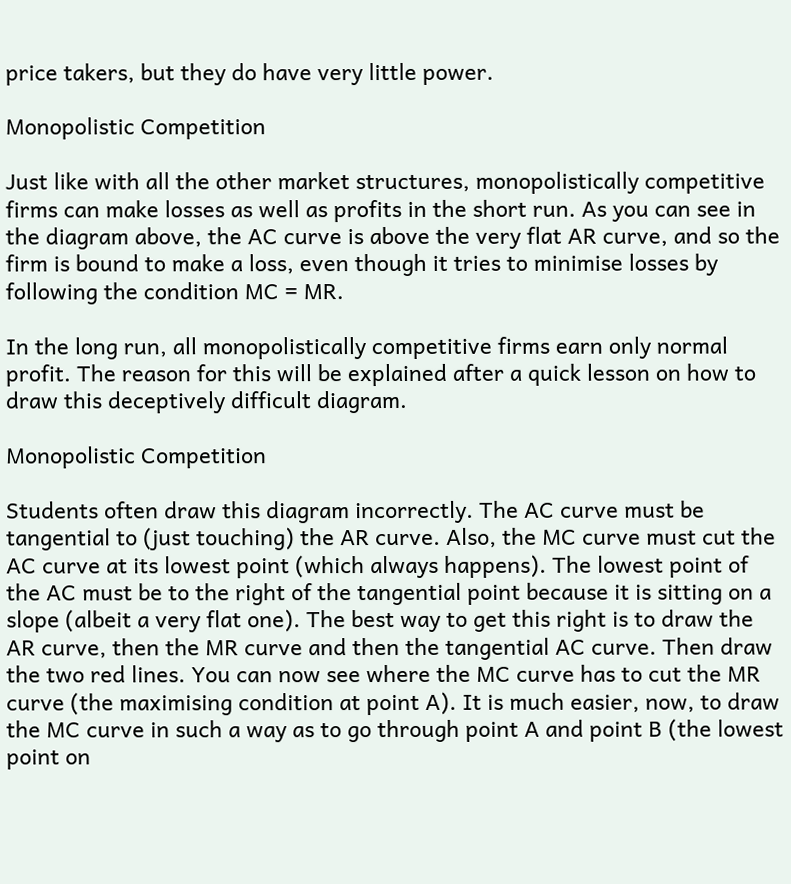price takers, but they do have very little power.

Monopolistic Competition

Just like with all the other market structures, monopolistically competitive firms can make losses as well as profits in the short run. As you can see in the diagram above, the AC curve is above the very flat AR curve, and so the firm is bound to make a loss, even though it tries to minimise losses by following the condition MC = MR.

In the long run, all monopolistically competitive firms earn only normal profit. The reason for this will be explained after a quick lesson on how to draw this deceptively difficult diagram.

Monopolistic Competition

Students often draw this diagram incorrectly. The AC curve must be tangential to (just touching) the AR curve. Also, the MC curve must cut the AC curve at its lowest point (which always happens). The lowest point of the AC must be to the right of the tangential point because it is sitting on a slope (albeit a very flat one). The best way to get this right is to draw the AR curve, then the MR curve and then the tangential AC curve. Then draw the two red lines. You can now see where the MC curve has to cut the MR curve (the maximising condition at point A). It is much easier, now, to draw the MC curve in such a way as to go through point A and point B (the lowest point on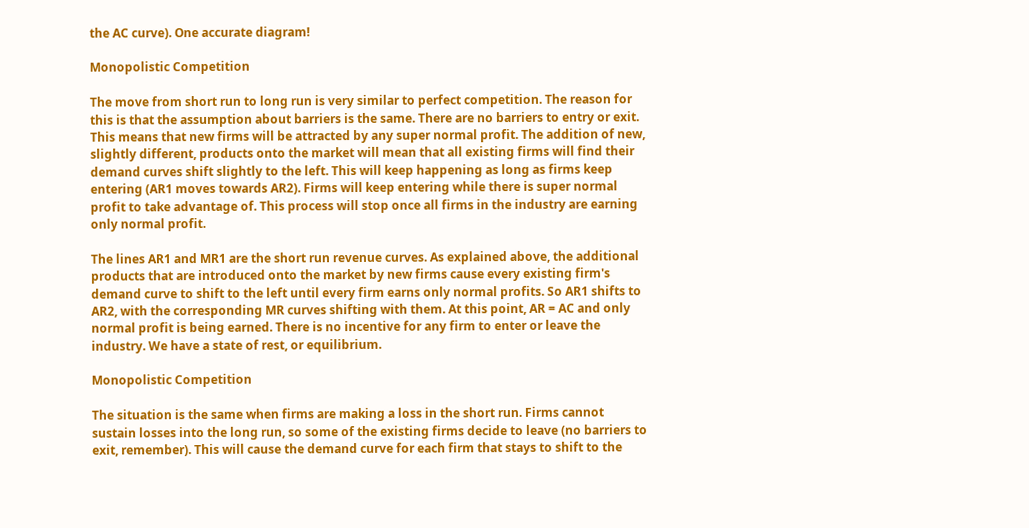the AC curve). One accurate diagram!

Monopolistic Competition

The move from short run to long run is very similar to perfect competition. The reason for this is that the assumption about barriers is the same. There are no barriers to entry or exit. This means that new firms will be attracted by any super normal profit. The addition of new, slightly different, products onto the market will mean that all existing firms will find their demand curves shift slightly to the left. This will keep happening as long as firms keep entering (AR1 moves towards AR2). Firms will keep entering while there is super normal profit to take advantage of. This process will stop once all firms in the industry are earning only normal profit.

The lines AR1 and MR1 are the short run revenue curves. As explained above, the additional products that are introduced onto the market by new firms cause every existing firm's demand curve to shift to the left until every firm earns only normal profits. So AR1 shifts to AR2, with the corresponding MR curves shifting with them. At this point, AR = AC and only normal profit is being earned. There is no incentive for any firm to enter or leave the industry. We have a state of rest, or equilibrium.

Monopolistic Competition

The situation is the same when firms are making a loss in the short run. Firms cannot sustain losses into the long run, so some of the existing firms decide to leave (no barriers to exit, remember). This will cause the demand curve for each firm that stays to shift to the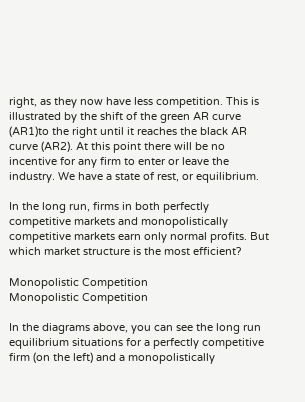right, as they now have less competition. This is illustrated by the shift of the green AR curve (AR1)to the right until it reaches the black AR curve (AR2). At this point there will be no incentive for any firm to enter or leave the industry. We have a state of rest, or equilibrium.

In the long run, firms in both perfectly competitive markets and monopolistically competitive markets earn only normal profits. But which market structure is the most efficient?

Monopolistic Competition
Monopolistic Competition

In the diagrams above, you can see the long run equilibrium situations for a perfectly competitive firm (on the left) and a monopolistically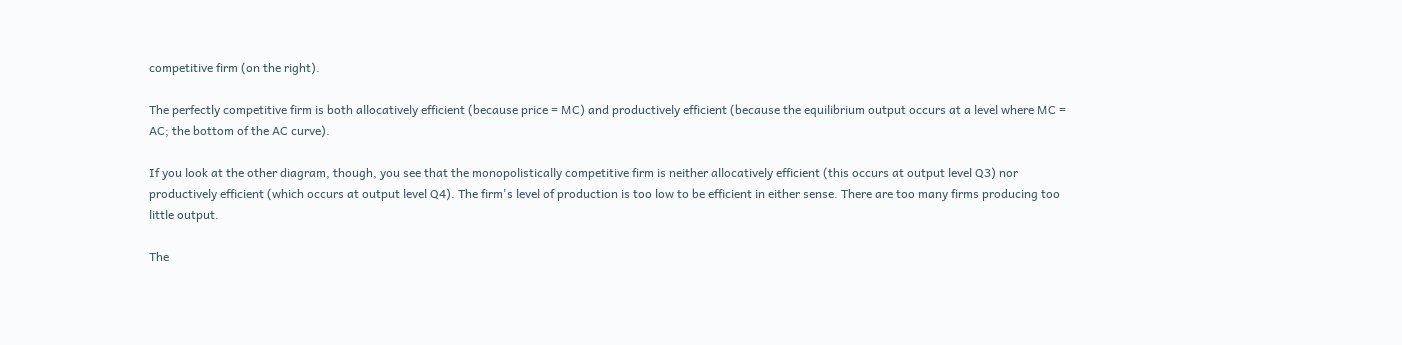competitive firm (on the right).

The perfectly competitive firm is both allocatively efficient (because price = MC) and productively efficient (because the equilibrium output occurs at a level where MC = AC; the bottom of the AC curve).

If you look at the other diagram, though, you see that the monopolistically competitive firm is neither allocatively efficient (this occurs at output level Q3) nor productively efficient (which occurs at output level Q4). The firm's level of production is too low to be efficient in either sense. There are too many firms producing too little output.

The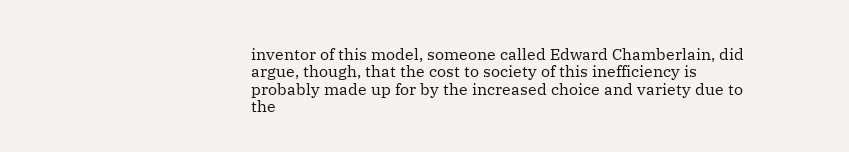inventor of this model, someone called Edward Chamberlain, did argue, though, that the cost to society of this inefficiency is probably made up for by the increased choice and variety due to the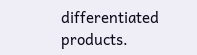differentiated products.